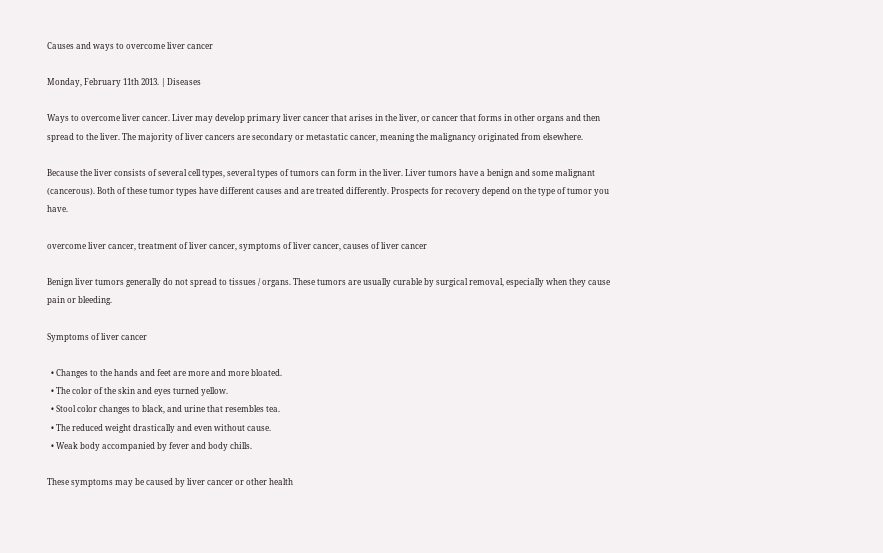Causes and ways to overcome liver cancer

Monday, February 11th 2013. | Diseases

Ways to overcome liver cancer. Liver may develop primary liver cancer that arises in the liver, or cancer that forms in other organs and then spread to the liver. The majority of liver cancers are secondary or metastatic cancer, meaning the malignancy originated from elsewhere.

Because the liver consists of several cell types, several types of tumors can form in the liver. Liver tumors have a benign and some malignant (cancerous). Both of these tumor types have different causes and are treated differently. Prospects for recovery depend on the type of tumor you have.

overcome liver cancer, treatment of liver cancer, symptoms of liver cancer, causes of liver cancer

Benign liver tumors generally do not spread to tissues / organs. These tumors are usually curable by surgical removal, especially when they cause pain or bleeding.

Symptoms of liver cancer

  • Changes to the hands and feet are more and more bloated.
  • The color of the skin and eyes turned yellow.
  • Stool color changes to black, and urine that resembles tea.
  • The reduced weight drastically and even without cause.
  • Weak body accompanied by fever and body chills.

These symptoms may be caused by liver cancer or other health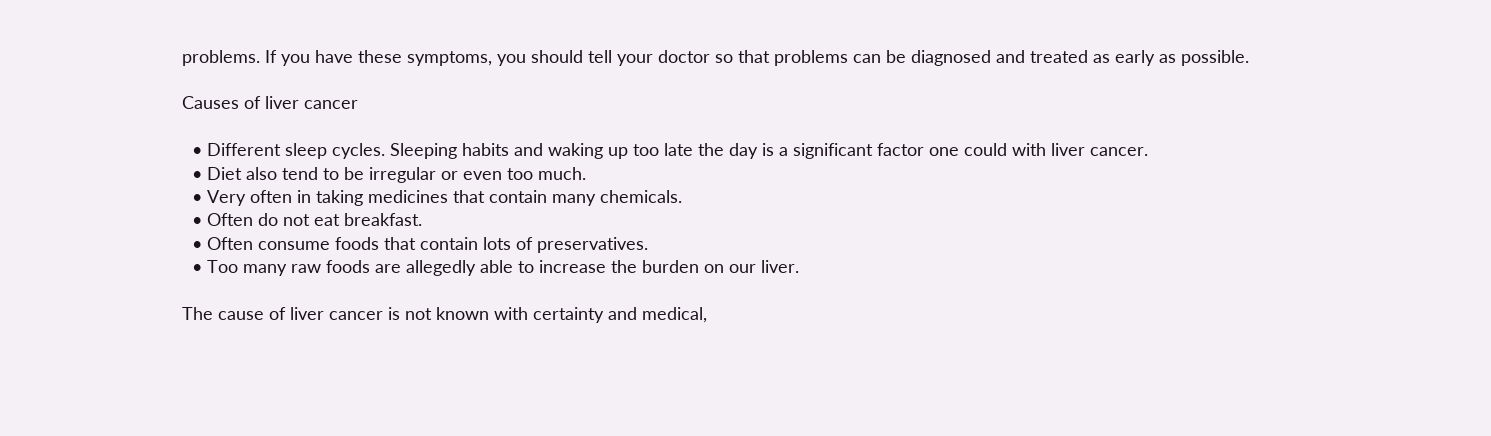problems. If you have these symptoms, you should tell your doctor so that problems can be diagnosed and treated as early as possible.

Causes of liver cancer

  • Different sleep cycles. Sleeping habits and waking up too late the day is a significant factor one could with liver cancer.
  • Diet also tend to be irregular or even too much.
  • Very often in taking medicines that contain many chemicals.
  • Often do not eat breakfast.
  • Often consume foods that contain lots of preservatives.
  • Too many raw foods are allegedly able to increase the burden on our liver.

The cause of liver cancer is not known with certainty and medical,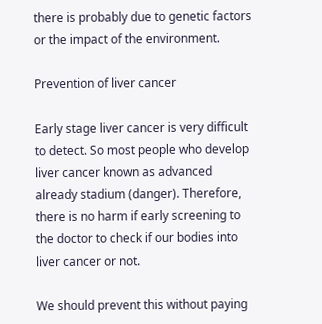there is probably due to genetic factors or the impact of the environment.

Prevention of liver cancer

Early stage liver cancer is very difficult to detect. So most people who develop liver cancer known as advanced already stadium (danger). Therefore, there is no harm if early screening to the doctor to check if our bodies into liver cancer or not.

We should prevent this without paying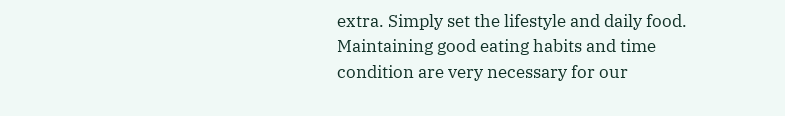extra. Simply set the lifestyle and daily food. Maintaining good eating habits and time condition are very necessary for our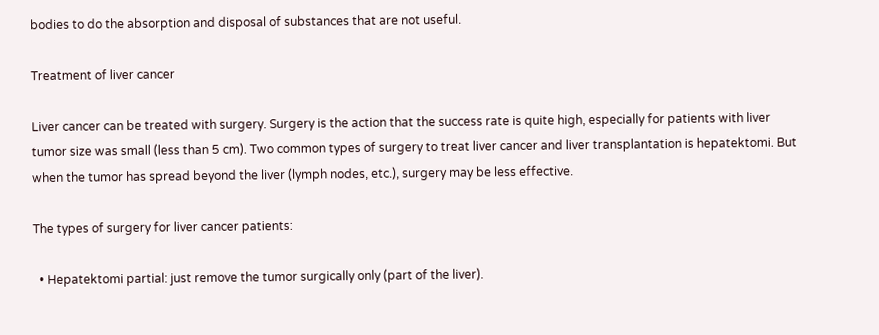bodies to do the absorption and disposal of substances that are not useful.

Treatment of liver cancer

Liver cancer can be treated with surgery. Surgery is the action that the success rate is quite high, especially for patients with liver tumor size was small (less than 5 cm). Two common types of surgery to treat liver cancer and liver transplantation is hepatektomi. But when the tumor has spread beyond the liver (lymph nodes, etc.), surgery may be less effective.

The types of surgery for liver cancer patients:

  • Hepatektomi partial: just remove the tumor surgically only (part of the liver).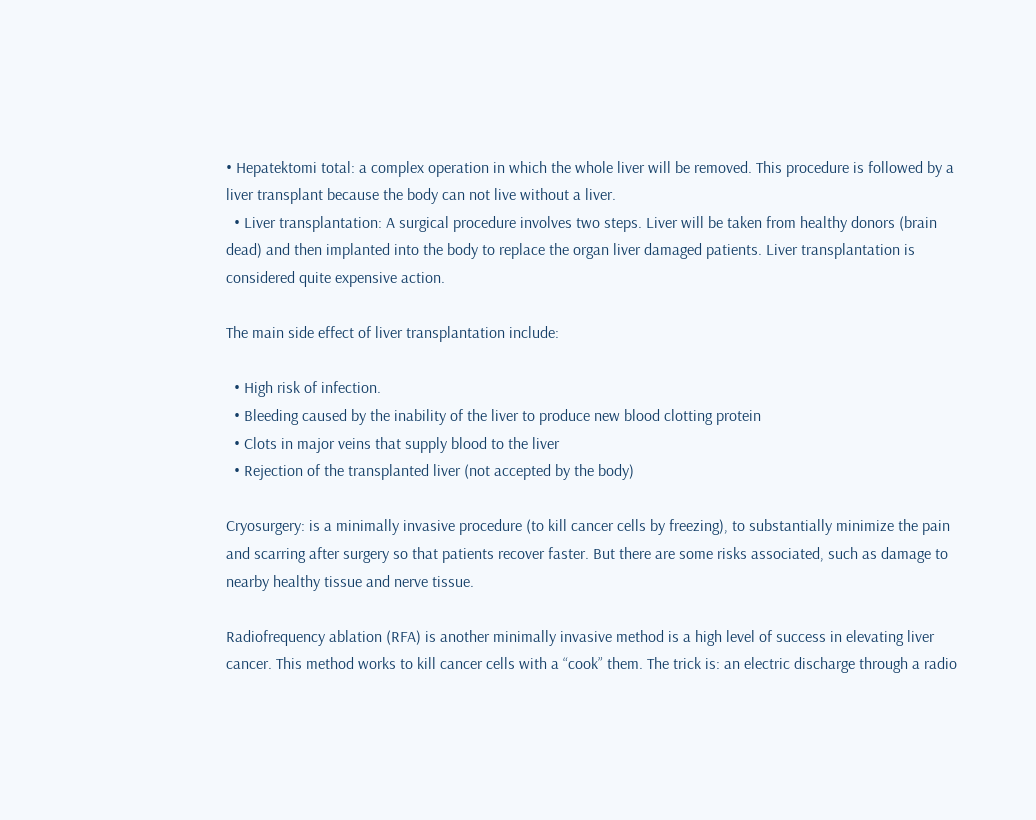• Hepatektomi total: a complex operation in which the whole liver will be removed. This procedure is followed by a liver transplant because the body can not live without a liver.
  • Liver transplantation: A surgical procedure involves two steps. Liver will be taken from healthy donors (brain dead) and then implanted into the body to replace the organ liver damaged patients. Liver transplantation is considered quite expensive action.

The main side effect of liver transplantation include:

  • High risk of infection.
  • Bleeding caused by the inability of the liver to produce new blood clotting protein
  • Clots in major veins that supply blood to the liver
  • Rejection of the transplanted liver (not accepted by the body)

Cryosurgery: is a minimally invasive procedure (to kill cancer cells by freezing), to substantially minimize the pain and scarring after surgery so that patients recover faster. But there are some risks associated, such as damage to nearby healthy tissue and nerve tissue.

Radiofrequency ablation (RFA) is another minimally invasive method is a high level of success in elevating liver cancer. This method works to kill cancer cells with a “cook” them. The trick is: an electric discharge through a radio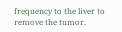frequency to the liver to remove the tumor.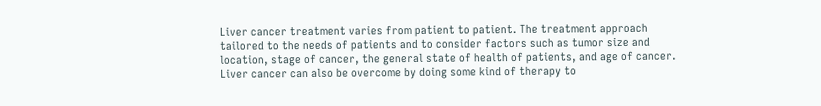Liver cancer treatment varies from patient to patient. The treatment approach tailored to the needs of patients and to consider factors such as tumor size and location, stage of cancer, the general state of health of patients, and age of cancer. Liver cancer can also be overcome by doing some kind of therapy to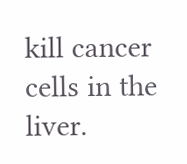kill cancer cells in the liver.